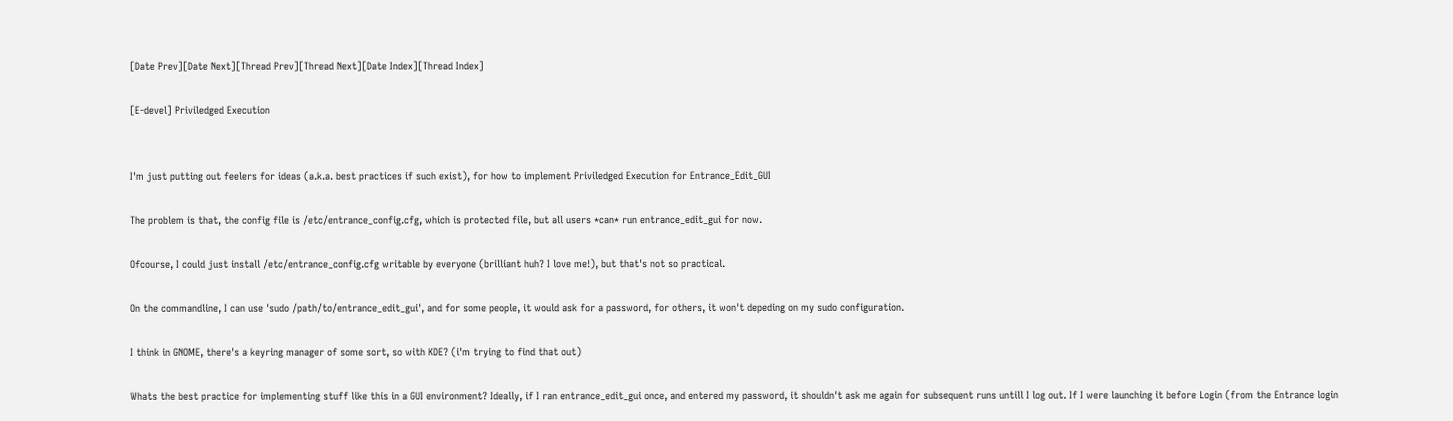[Date Prev][Date Next][Thread Prev][Thread Next][Date Index][Thread Index]

[E-devel] Priviledged Execution


I'm just putting out feelers for ideas (a.k.a. best practices if such exist), for how to implement Priviledged Execution for Entrance_Edit_GUI

The problem is that, the config file is /etc/entrance_config.cfg, which is protected file, but all users *can* run entrance_edit_gui for now.

Ofcourse, I could just install /etc/entrance_config.cfg writable by everyone (brilliant huh? I love me!), but that's not so practical.

On the commandline, I can use 'sudo /path/to/entrance_edit_gui', and for some people, it would ask for a password, for others, it won't depeding on my sudo configuration.

I think in GNOME, there's a keyring manager of some sort, so with KDE? (i'm trying to find that out)

Whats the best practice for implementing stuff like this in a GUI environment? Ideally, if I ran entrance_edit_gui once, and entered my password, it shouldn't ask me again for subsequent runs untill I log out. If I were launching it before Login (from the Entrance login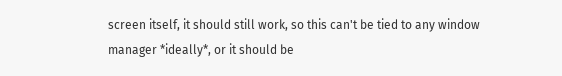screen itself, it should still work, so this can't be tied to any window manager *ideally*, or it should be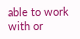able to work with or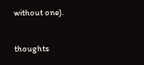without one).

thoughts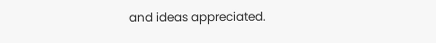and ideas appreciated.